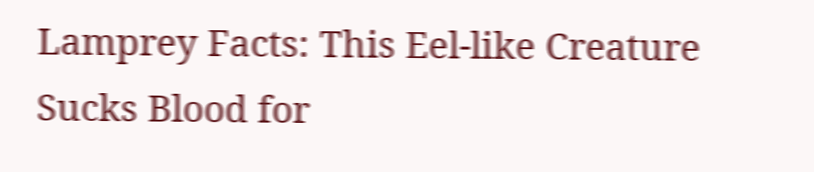Lamprey Facts: This Eel-like Creature Sucks Blood for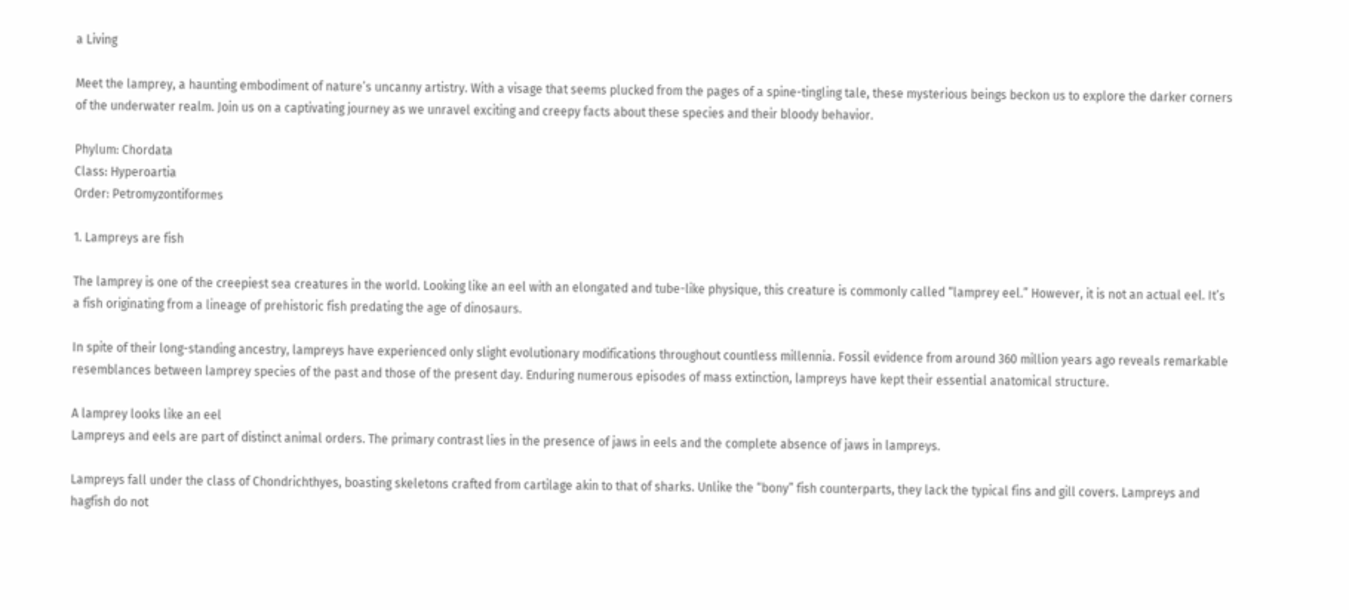a Living

Meet the lamprey, a haunting embodiment of nature’s uncanny artistry. With a visage that seems plucked from the pages of a spine-tingling tale, these mysterious beings beckon us to explore the darker corners of the underwater realm. Join us on a captivating journey as we unravel exciting and creepy facts about these species and their bloody behavior.

Phylum: Chordata
Class: Hyperoartia
Order: Petromyzontiformes

1. Lampreys are fish

The lamprey is one of the creepiest sea creatures in the world. Looking like an eel with an elongated and tube-like physique, this creature is commonly called “lamprey eel.” However, it is not an actual eel. It’s a fish originating from a lineage of prehistoric fish predating the age of dinosaurs.

In spite of their long-standing ancestry, lampreys have experienced only slight evolutionary modifications throughout countless millennia. Fossil evidence from around 360 million years ago reveals remarkable resemblances between lamprey species of the past and those of the present day. Enduring numerous episodes of mass extinction, lampreys have kept their essential anatomical structure.

A lamprey looks like an eel
Lampreys and eels are part of distinct animal orders. The primary contrast lies in the presence of jaws in eels and the complete absence of jaws in lampreys.

Lampreys fall under the class of Chondrichthyes, boasting skeletons crafted from cartilage akin to that of sharks. Unlike the “bony” fish counterparts, they lack the typical fins and gill covers. Lampreys and hagfish do not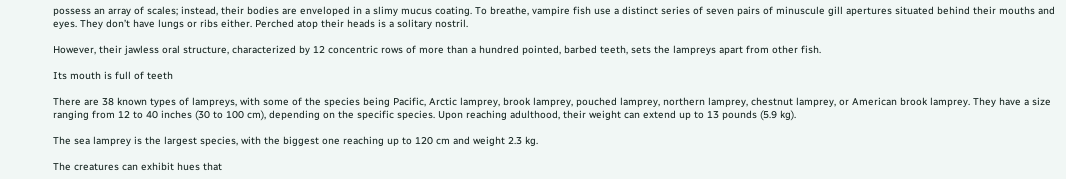possess an array of scales; instead, their bodies are enveloped in a slimy mucus coating. To breathe, vampire fish use a distinct series of seven pairs of minuscule gill apertures situated behind their mouths and eyes. They don’t have lungs or ribs either. Perched atop their heads is a solitary nostril.

However, their jawless oral structure, characterized by 12 concentric rows of more than a hundred pointed, barbed teeth, sets the lampreys apart from other fish.

Its mouth is full of teeth

There are 38 known types of lampreys, with some of the species being Pacific, Arctic lamprey, brook lamprey, pouched lamprey, northern lamprey, chestnut lamprey, or American brook lamprey. They have a size ranging from 12 to 40 inches (30 to 100 cm), depending on the specific species. Upon reaching adulthood, their weight can extend up to 13 pounds (5.9 kg).

The sea lamprey is the largest species, with the biggest one reaching up to 120 cm and weight 2.3 kg.

The creatures can exhibit hues that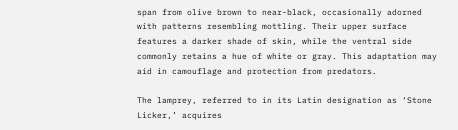span from olive brown to near-black, occasionally adorned with patterns resembling mottling. Their upper surface features a darker shade of skin, while the ventral side commonly retains a hue of white or gray. This adaptation may aid in camouflage and protection from predators.

The lamprey, referred to in its Latin designation as ‘Stone Licker,’ acquires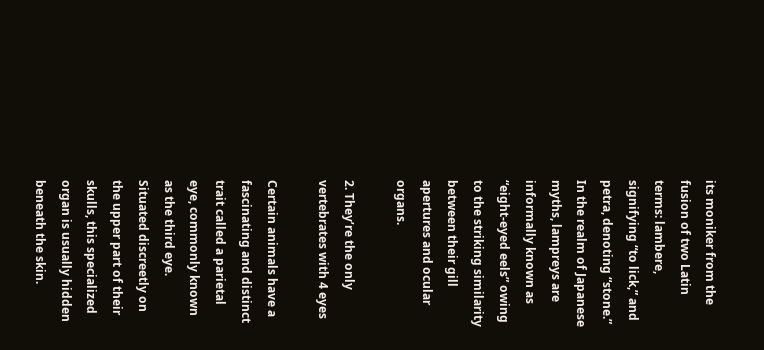its moniker from the fusion of two Latin terms: lambere, signifying “to lick,” and petra, denoting “stone.” In the realm of Japanese myths, lampreys are informally known as “eight-eyed eels” owing to the striking similarity between their gill apertures and ocular organs.

2. They’re the only vertebrates with 4 eyes

Certain animals have a fascinating and distinct trait called a parietal eye, commonly known as the third eye. Situated discreetly on the upper part of their skulls, this specialized organ is usually hidden beneath the skin.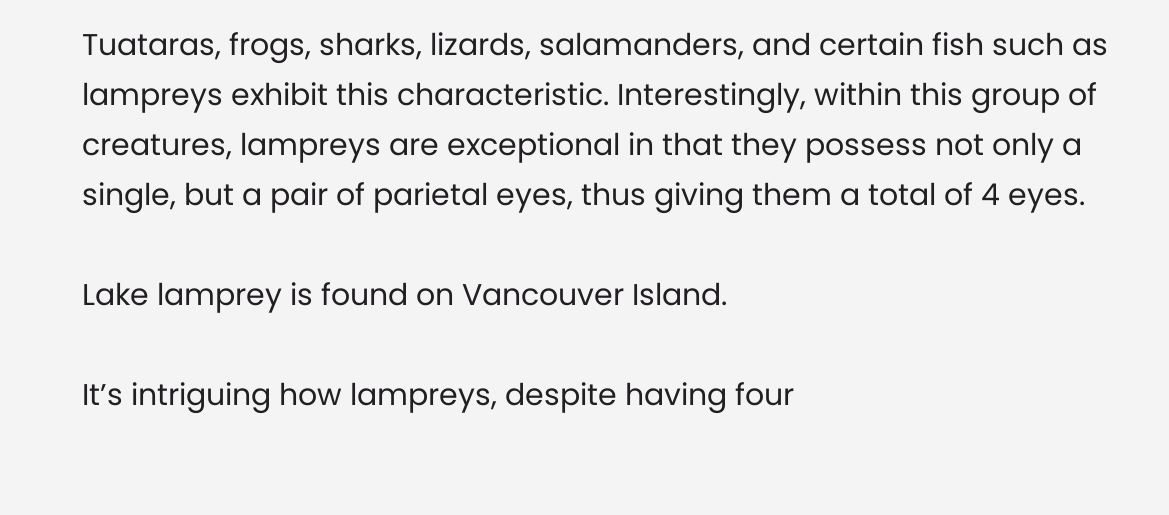Tuataras, frogs, sharks, lizards, salamanders, and certain fish such as lampreys exhibit this characteristic. Interestingly, within this group of creatures, lampreys are exceptional in that they possess not only a single, but a pair of parietal eyes, thus giving them a total of 4 eyes.

Lake lamprey is found on Vancouver Island.

It’s intriguing how lampreys, despite having four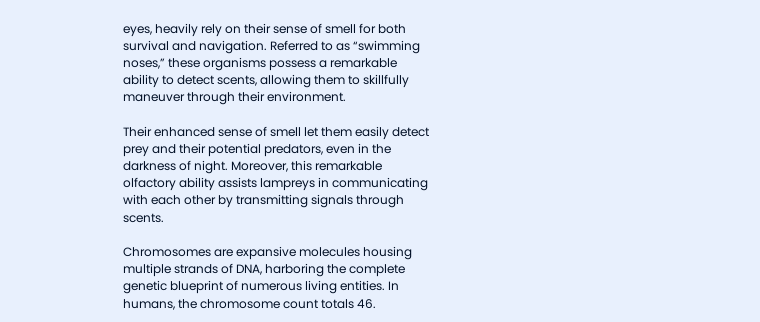eyes, heavily rely on their sense of smell for both survival and navigation. Referred to as “swimming noses,” these organisms possess a remarkable ability to detect scents, allowing them to skillfully maneuver through their environment.

Their enhanced sense of smell let them easily detect prey and their potential predators, even in the darkness of night. Moreover, this remarkable olfactory ability assists lampreys in communicating with each other by transmitting signals through scents.

Chromosomes are expansive molecules housing multiple strands of DNA, harboring the complete genetic blueprint of numerous living entities. In humans, the chromosome count totals 46.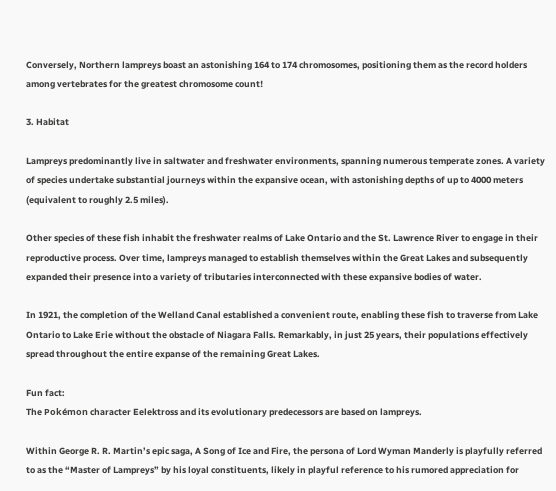Conversely, Northern lampreys boast an astonishing 164 to 174 chromosomes, positioning them as the record holders among vertebrates for the greatest chromosome count!

3. Habitat

Lampreys predominantly live in saltwater and freshwater environments, spanning numerous temperate zones. A variety of species undertake substantial journeys within the expansive ocean, with astonishing depths of up to 4000 meters (equivalent to roughly 2.5 miles).

Other species of these fish inhabit the freshwater realms of Lake Ontario and the St. Lawrence River to engage in their reproductive process. Over time, lampreys managed to establish themselves within the Great Lakes and subsequently expanded their presence into a variety of tributaries interconnected with these expansive bodies of water.

In 1921, the completion of the Welland Canal established a convenient route, enabling these fish to traverse from Lake Ontario to Lake Erie without the obstacle of Niagara Falls. Remarkably, in just 25 years, their populations effectively spread throughout the entire expanse of the remaining Great Lakes.

Fun fact:
The Pokémon character Eelektross and its evolutionary predecessors are based on lampreys.

Within George R. R. Martin’s epic saga, A Song of Ice and Fire, the persona of Lord Wyman Manderly is playfully referred to as the “Master of Lampreys” by his loyal constituents, likely in playful reference to his rumored appreciation for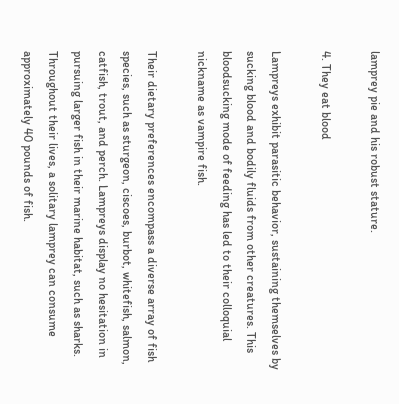lamprey pie and his robust stature.

4. They eat blood

Lampreys exhibit parasitic behavior, sustaining themselves by sucking blood and bodily fluids from other creatures. This bloodsucking mode of feeding has led to their colloquial nickname as vampire fish.

Their dietary preferences encompass a diverse array of fish species, such as sturgeon, ciscoes, burbot, whitefish, salmon, catfish, trout, and perch. Lampreys display no hesitation in pursuing larger fish in their marine habitat, such as sharks. Throughout their lives, a solitary lamprey can consume approximately 40 pounds of fish.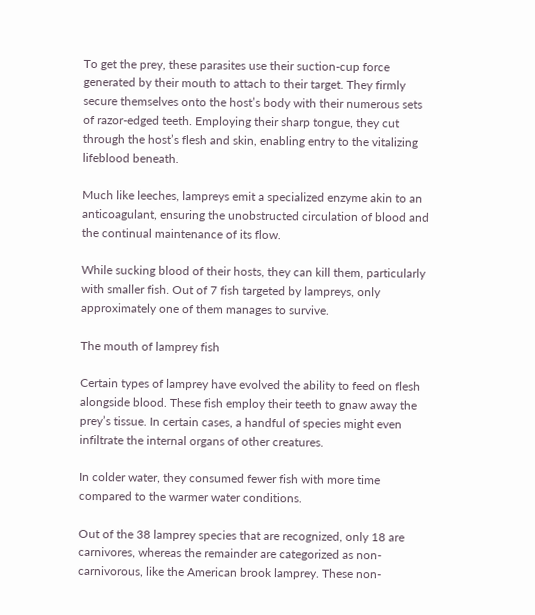To get the prey, these parasites use their suction-cup force generated by their mouth to attach to their target. They firmly secure themselves onto the host’s body with their numerous sets of razor-edged teeth. Employing their sharp tongue, they cut through the host’s flesh and skin, enabling entry to the vitalizing lifeblood beneath.

Much like leeches, lampreys emit a specialized enzyme akin to an anticoagulant, ensuring the unobstructed circulation of blood and the continual maintenance of its flow.

While sucking blood of their hosts, they can kill them, particularly with smaller fish. Out of 7 fish targeted by lampreys, only approximately one of them manages to survive.

The mouth of lamprey fish

Certain types of lamprey have evolved the ability to feed on flesh alongside blood. These fish employ their teeth to gnaw away the prey’s tissue. In certain cases, a handful of species might even infiltrate the internal organs of other creatures.

In colder water, they consumed fewer fish with more time compared to the warmer water conditions.

Out of the 38 lamprey species that are recognized, only 18 are carnivores, whereas the remainder are categorized as non-carnivorous, like the American brook lamprey. These non-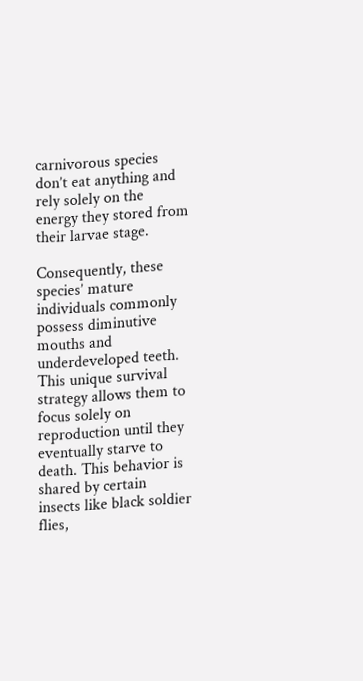carnivorous species don’t eat anything and rely solely on the energy they stored from their larvae stage.

Consequently, these species’ mature individuals commonly possess diminutive mouths and underdeveloped teeth. This unique survival strategy allows them to focus solely on reproduction until they eventually starve to death. This behavior is shared by certain insects like black soldier flies,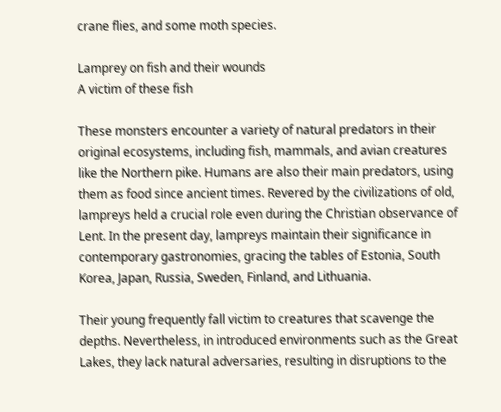crane flies, and some moth species.

Lamprey on fish and their wounds
A victim of these fish

These monsters encounter a variety of natural predators in their original ecosystems, including fish, mammals, and avian creatures like the Northern pike. Humans are also their main predators, using them as food since ancient times. Revered by the civilizations of old, lampreys held a crucial role even during the Christian observance of Lent. In the present day, lampreys maintain their significance in contemporary gastronomies, gracing the tables of Estonia, South Korea, Japan, Russia, Sweden, Finland, and Lithuania.

Their young frequently fall victim to creatures that scavenge the depths. Nevertheless, in introduced environments such as the Great Lakes, they lack natural adversaries, resulting in disruptions to the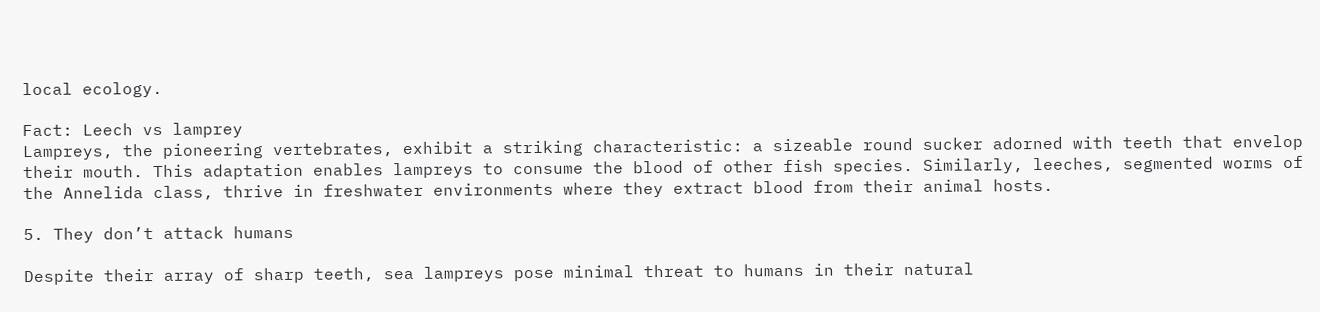local ecology.

Fact: Leech vs lamprey
Lampreys, the pioneering vertebrates, exhibit a striking characteristic: a sizeable round sucker adorned with teeth that envelop their mouth. This adaptation enables lampreys to consume the blood of other fish species. Similarly, leeches, segmented worms of the Annelida class, thrive in freshwater environments where they extract blood from their animal hosts.

5. They don’t attack humans

Despite their array of sharp teeth, sea lampreys pose minimal threat to humans in their natural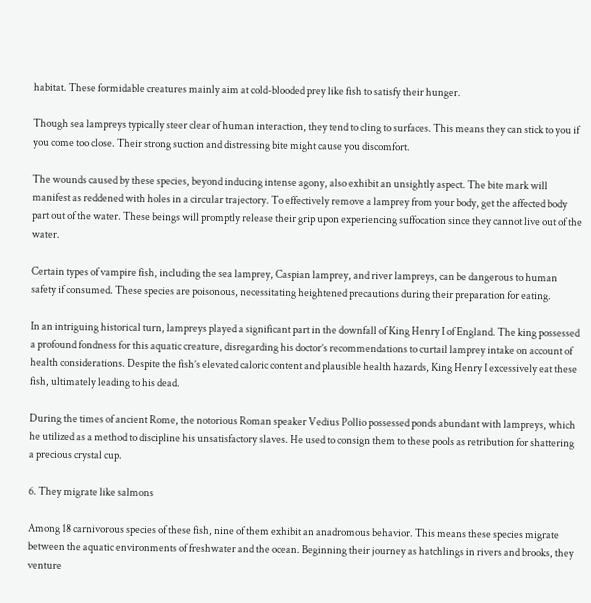habitat. These formidable creatures mainly aim at cold-blooded prey like fish to satisfy their hunger.

Though sea lampreys typically steer clear of human interaction, they tend to cling to surfaces. This means they can stick to you if you come too close. Their strong suction and distressing bite might cause you discomfort.

The wounds caused by these species, beyond inducing intense agony, also exhibit an unsightly aspect. The bite mark will manifest as reddened with holes in a circular trajectory. To effectively remove a lamprey from your body, get the affected body part out of the water. These beings will promptly release their grip upon experiencing suffocation since they cannot live out of the water.

Certain types of vampire fish, including the sea lamprey, Caspian lamprey, and river lampreys, can be dangerous to human safety if consumed. These species are poisonous, necessitating heightened precautions during their preparation for eating.

In an intriguing historical turn, lampreys played a significant part in the downfall of King Henry I of England. The king possessed a profound fondness for this aquatic creature, disregarding his doctor’s recommendations to curtail lamprey intake on account of health considerations. Despite the fish’s elevated caloric content and plausible health hazards, King Henry I excessively eat these fish, ultimately leading to his dead.

During the times of ancient Rome, the notorious Roman speaker Vedius Pollio possessed ponds abundant with lampreys, which he utilized as a method to discipline his unsatisfactory slaves. He used to consign them to these pools as retribution for shattering a precious crystal cup.

6. They migrate like salmons

Among 18 carnivorous species of these fish, nine of them exhibit an anadromous behavior. This means these species migrate between the aquatic environments of freshwater and the ocean. Beginning their journey as hatchlings in rivers and brooks, they venture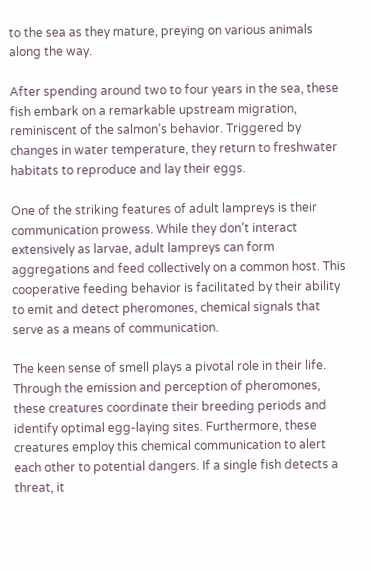to the sea as they mature, preying on various animals along the way.

After spending around two to four years in the sea, these fish embark on a remarkable upstream migration, reminiscent of the salmon’s behavior. Triggered by changes in water temperature, they return to freshwater habitats to reproduce and lay their eggs.

One of the striking features of adult lampreys is their communication prowess. While they don’t interact extensively as larvae, adult lampreys can form aggregations and feed collectively on a common host. This cooperative feeding behavior is facilitated by their ability to emit and detect pheromones, chemical signals that serve as a means of communication.

The keen sense of smell plays a pivotal role in their life. Through the emission and perception of pheromones, these creatures coordinate their breeding periods and identify optimal egg-laying sites. Furthermore, these creatures employ this chemical communication to alert each other to potential dangers. If a single fish detects a threat, it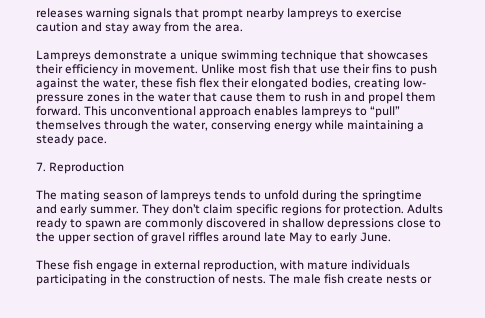releases warning signals that prompt nearby lampreys to exercise caution and stay away from the area.

Lampreys demonstrate a unique swimming technique that showcases their efficiency in movement. Unlike most fish that use their fins to push against the water, these fish flex their elongated bodies, creating low-pressure zones in the water that cause them to rush in and propel them forward. This unconventional approach enables lampreys to “pull” themselves through the water, conserving energy while maintaining a steady pace.

7. Reproduction

The mating season of lampreys tends to unfold during the springtime and early summer. They don’t claim specific regions for protection. Adults ready to spawn are commonly discovered in shallow depressions close to the upper section of gravel riffles around late May to early June.

These fish engage in external reproduction, with mature individuals participating in the construction of nests. The male fish create nests or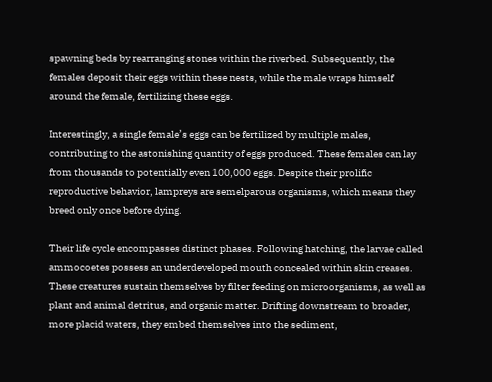spawning beds by rearranging stones within the riverbed. Subsequently, the females deposit their eggs within these nests, while the male wraps himself around the female, fertilizing these eggs.

Interestingly, a single female’s eggs can be fertilized by multiple males, contributing to the astonishing quantity of eggs produced. These females can lay from thousands to potentially even 100,000 eggs. Despite their prolific reproductive behavior, lampreys are semelparous organisms, which means they breed only once before dying.

Their life cycle encompasses distinct phases. Following hatching, the larvae called ammocoetes possess an underdeveloped mouth concealed within skin creases. These creatures sustain themselves by filter feeding on microorganisms, as well as plant and animal detritus, and organic matter. Drifting downstream to broader, more placid waters, they embed themselves into the sediment,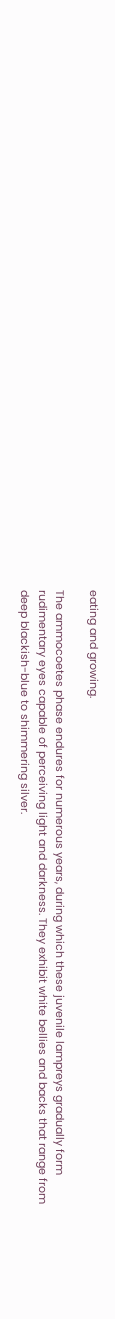eating and growing.

The ammocoetes phase endures for numerous years, during which these juvenile lampreys gradually form rudimentary eyes capable of perceiving light and darkness. They exhibit white bellies and backs that range from deep blackish-blue to shimmering silver.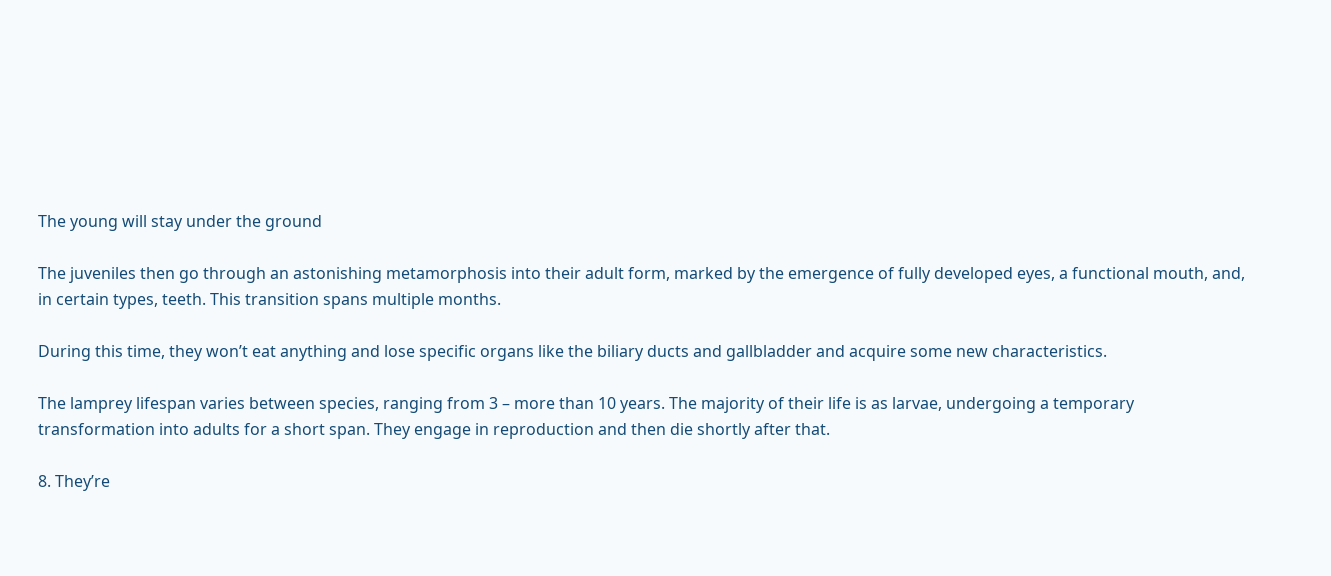The young will stay under the ground

The juveniles then go through an astonishing metamorphosis into their adult form, marked by the emergence of fully developed eyes, a functional mouth, and, in certain types, teeth. This transition spans multiple months.

During this time, they won’t eat anything and lose specific organs like the biliary ducts and gallbladder and acquire some new characteristics.

The lamprey lifespan varies between species, ranging from 3 – more than 10 years. The majority of their life is as larvae, undergoing a temporary transformation into adults for a short span. They engage in reproduction and then die shortly after that.

8. They’re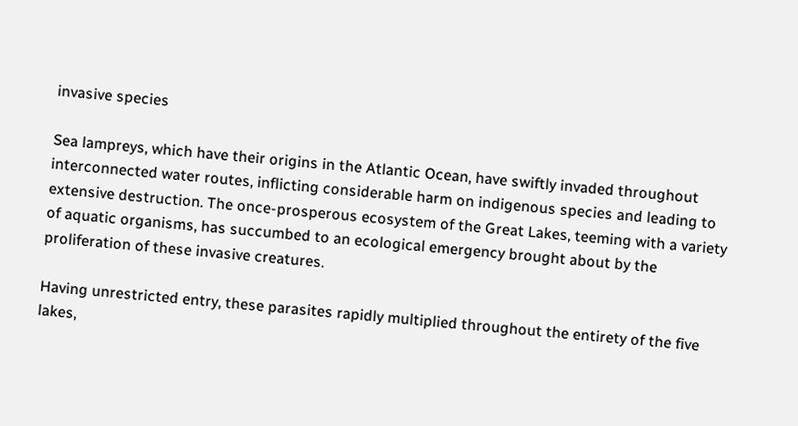invasive species

Sea lampreys, which have their origins in the Atlantic Ocean, have swiftly invaded throughout interconnected water routes, inflicting considerable harm on indigenous species and leading to extensive destruction. The once-prosperous ecosystem of the Great Lakes, teeming with a variety of aquatic organisms, has succumbed to an ecological emergency brought about by the proliferation of these invasive creatures.

Having unrestricted entry, these parasites rapidly multiplied throughout the entirety of the five lakes,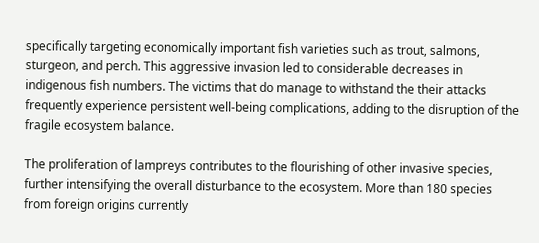specifically targeting economically important fish varieties such as trout, salmons, sturgeon, and perch. This aggressive invasion led to considerable decreases in indigenous fish numbers. The victims that do manage to withstand the their attacks frequently experience persistent well-being complications, adding to the disruption of the fragile ecosystem balance.

The proliferation of lampreys contributes to the flourishing of other invasive species, further intensifying the overall disturbance to the ecosystem. More than 180 species from foreign origins currently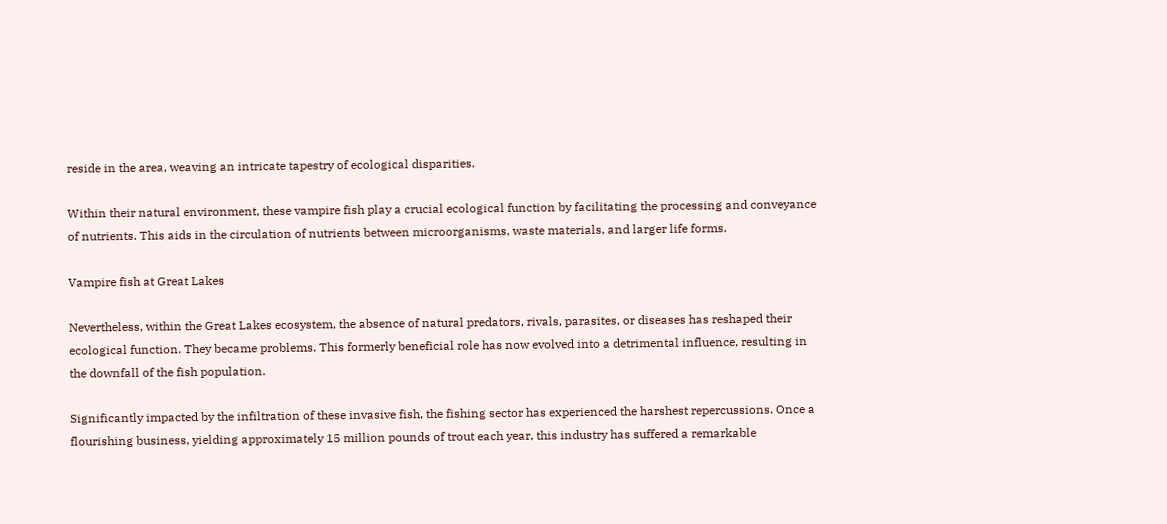reside in the area, weaving an intricate tapestry of ecological disparities.

Within their natural environment, these vampire fish play a crucial ecological function by facilitating the processing and conveyance of nutrients. This aids in the circulation of nutrients between microorganisms, waste materials, and larger life forms.

Vampire fish at Great Lakes

Nevertheless, within the Great Lakes ecosystem, the absence of natural predators, rivals, parasites, or diseases has reshaped their ecological function. They became problems. This formerly beneficial role has now evolved into a detrimental influence, resulting in the downfall of the fish population.

Significantly impacted by the infiltration of these invasive fish, the fishing sector has experienced the harshest repercussions. Once a flourishing business, yielding approximately 15 million pounds of trout each year, this industry has suffered a remarkable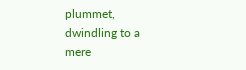plummet, dwindling to a mere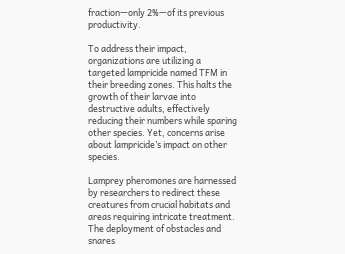fraction—only 2%—of its previous productivity.

To address their impact, organizations are utilizing a targeted lampricide named TFM in their breeding zones. This halts the growth of their larvae into destructive adults, effectively reducing their numbers while sparing other species. Yet, concerns arise about lampricide’s impact on other species.

Lamprey pheromones are harnessed by researchers to redirect these creatures from crucial habitats and areas requiring intricate treatment. The deployment of obstacles and snares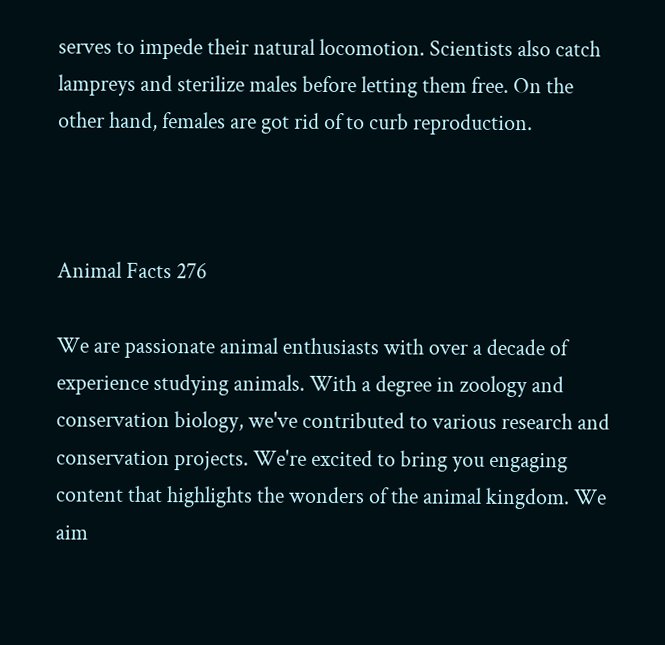serves to impede their natural locomotion. Scientists also catch lampreys and sterilize males before letting them free. On the other hand, females are got rid of to curb reproduction.



Animal Facts 276

We are passionate animal enthusiasts with over a decade of experience studying animals. With a degree in zoology and conservation biology, we've contributed to various research and conservation projects. We're excited to bring you engaging content that highlights the wonders of the animal kingdom. We aim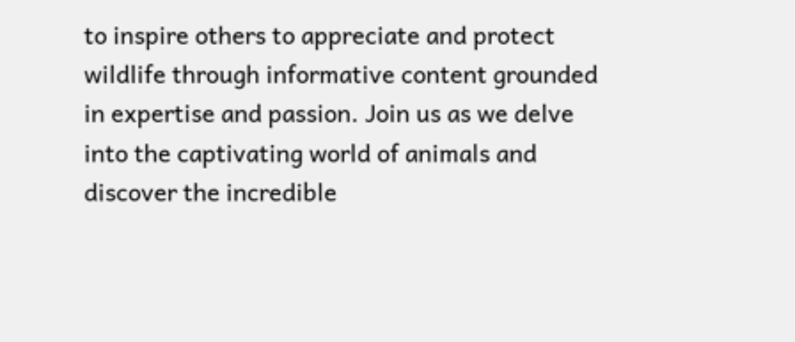to inspire others to appreciate and protect wildlife through informative content grounded in expertise and passion. Join us as we delve into the captivating world of animals and discover the incredible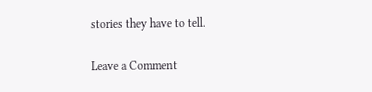stories they have to tell.

Leave a Comment